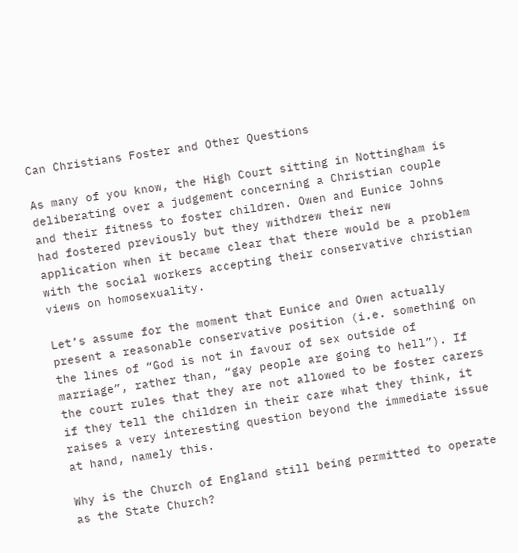Can Christians Foster and Other Questions

As many of you know, the High Court sitting in Nottingham is deliberating over a judgement concerning a Christian couple and their fitness to foster children. Owen and Eunice Johns had fostered previously but they withdrew their new application when it became clear that there would be a problem with the social workers accepting their conservative christian views on homosexuality.

Let’s assume for the moment that Eunice and Owen actually present a reasonable conservative position (i.e. something on the lines of “God is not in favour of sex outside of marriage”, rather than, “gay people are going to hell”). If the court rules that they are not allowed to be foster carers if they tell the children in their care what they think, it raises a very interesting question beyond the immediate issue at hand, namely this.

Why is the Church of England still being permitted to operate as the State Church?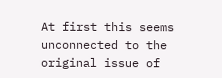At first this seems unconnected to the original issue of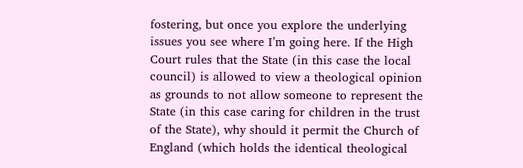fostering, but once you explore the underlying issues you see where I’m going here. If the High Court rules that the State (in this case the local council) is allowed to view a theological opinion as grounds to not allow someone to represent the State (in this case caring for children in the trust of the State), why should it permit the Church of England (which holds the identical theological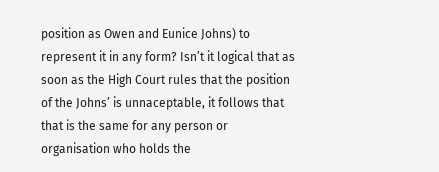position as Owen and Eunice Johns) to represent it in any form? Isn’t it logical that as soon as the High Court rules that the position of the Johns’ is unnaceptable, it follows that that is the same for any person or organisation who holds the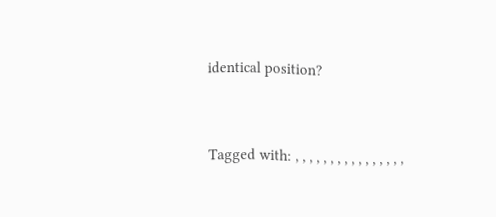identical position?


Tagged with: , , , , , , , , , , , , , , , ,